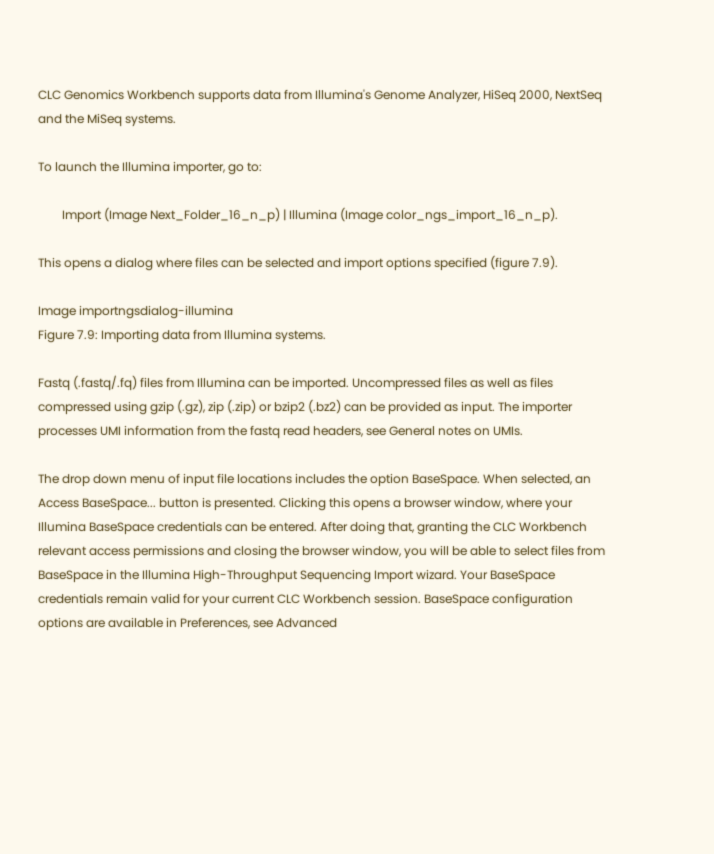CLC Genomics Workbench supports data from Illumina's Genome Analyzer, HiSeq 2000, NextSeq and the MiSeq systems.

To launch the Illumina importer, go to:

        Import (Image Next_Folder_16_n_p) | Illumina (Image color_ngs_import_16_n_p).

This opens a dialog where files can be selected and import options specified (figure 7.9).

Image importngsdialog-illumina
Figure 7.9: Importing data from Illumina systems.

Fastq (.fastq/.fq) files from Illumina can be imported. Uncompressed files as well as files compressed using gzip (.gz), zip (.zip) or bzip2 (.bz2) can be provided as input. The importer processes UMI information from the fastq read headers, see General notes on UMIs.

The drop down menu of input file locations includes the option BaseSpace. When selected, an Access BaseSpace... button is presented. Clicking this opens a browser window, where your Illumina BaseSpace credentials can be entered. After doing that, granting the CLC Workbench relevant access permissions and closing the browser window, you will be able to select files from BaseSpace in the Illumina High-Throughput Sequencing Import wizard. Your BaseSpace credentials remain valid for your current CLC Workbench session. BaseSpace configuration options are available in Preferences, see Advanced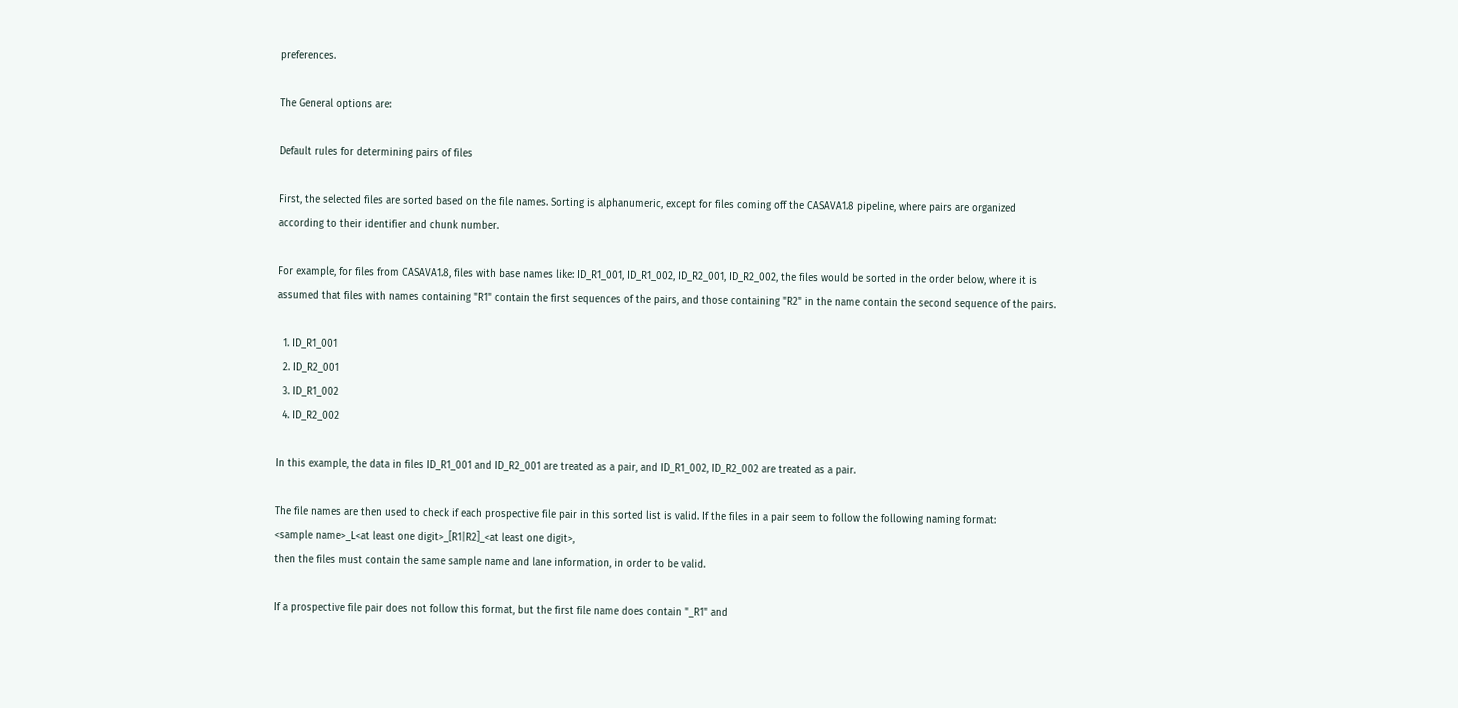preferences.

The General options are:

Default rules for determining pairs of files

First, the selected files are sorted based on the file names. Sorting is alphanumeric, except for files coming off the CASAVA1.8 pipeline, where pairs are organized according to their identifier and chunk number.

For example, for files from CASAVA1.8, files with base names like: ID_R1_001, ID_R1_002, ID_R2_001, ID_R2_002, the files would be sorted in the order below, where it is assumed that files with names containing "R1" contain the first sequences of the pairs, and those containing "R2" in the name contain the second sequence of the pairs.

  1. ID_R1_001
  2. ID_R2_001
  3. ID_R1_002
  4. ID_R2_002

In this example, the data in files ID_R1_001 and ID_R2_001 are treated as a pair, and ID_R1_002, ID_R2_002 are treated as a pair.

The file names are then used to check if each prospective file pair in this sorted list is valid. If the files in a pair seem to follow the following naming format:
<sample name>_L<at least one digit>_[R1|R2]_<at least one digit>,
then the files must contain the same sample name and lane information, in order to be valid.

If a prospective file pair does not follow this format, but the first file name does contain "_R1" and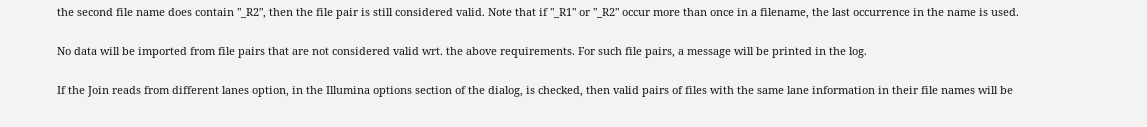the second file name does contain "_R2", then the file pair is still considered valid. Note that if "_R1" or "_R2" occur more than once in a filename, the last occurrence in the name is used.

No data will be imported from file pairs that are not considered valid wrt. the above requirements. For such file pairs, a message will be printed in the log.

If the Join reads from different lanes option, in the Illumina options section of the dialog, is checked, then valid pairs of files with the same lane information in their file names will be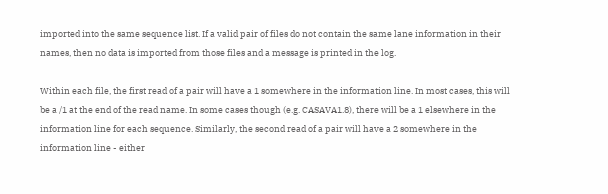imported into the same sequence list. If a valid pair of files do not contain the same lane information in their names, then no data is imported from those files and a message is printed in the log.

Within each file, the first read of a pair will have a 1 somewhere in the information line. In most cases, this will be a /1 at the end of the read name. In some cases though (e.g. CASAVA1.8), there will be a 1 elsewhere in the information line for each sequence. Similarly, the second read of a pair will have a 2 somewhere in the information line - either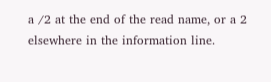a /2 at the end of the read name, or a 2 elsewhere in the information line.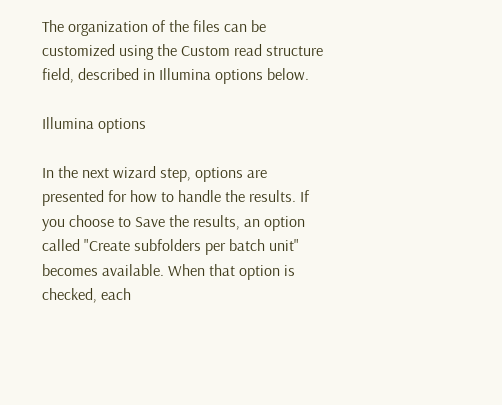The organization of the files can be customized using the Custom read structure field, described in Illumina options below.

Illumina options

In the next wizard step, options are presented for how to handle the results. If you choose to Save the results, an option called "Create subfolders per batch unit" becomes available. When that option is checked, each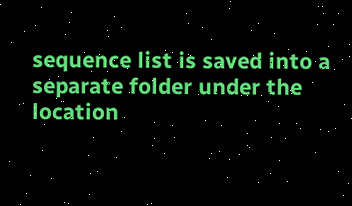sequence list is saved into a separate folder under the location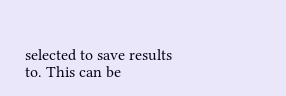selected to save results to. This can be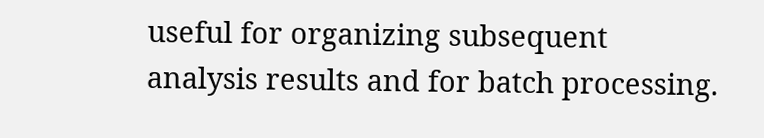useful for organizing subsequent analysis results and for batch processing.